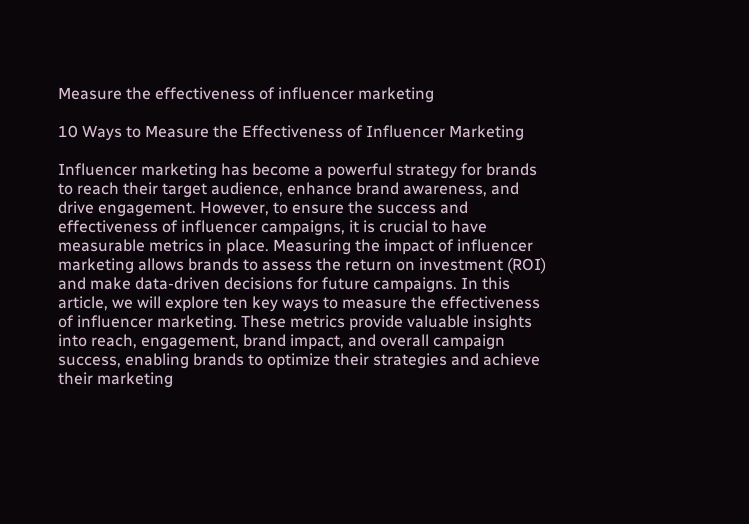Measure the effectiveness of influencer marketing

10 Ways to Measure the Effectiveness of Influencer Marketing

Influencer marketing has become a powerful strategy for brands to reach their target audience, enhance brand awareness, and drive engagement. However, to ensure the success and effectiveness of influencer campaigns, it is crucial to have measurable metrics in place. Measuring the impact of influencer marketing allows brands to assess the return on investment (ROI) and make data-driven decisions for future campaigns. In this article, we will explore ten key ways to measure the effectiveness of influencer marketing. These metrics provide valuable insights into reach, engagement, brand impact, and overall campaign success, enabling brands to optimize their strategies and achieve their marketing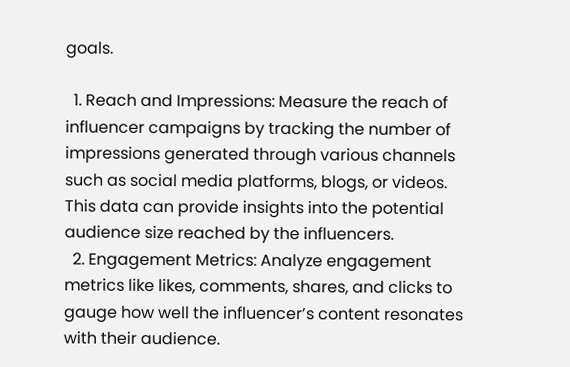goals.

  1. Reach and Impressions: Measure the reach of influencer campaigns by tracking the number of impressions generated through various channels such as social media platforms, blogs, or videos. This data can provide insights into the potential audience size reached by the influencers.
  2. Engagement Metrics: Analyze engagement metrics like likes, comments, shares, and clicks to gauge how well the influencer’s content resonates with their audience.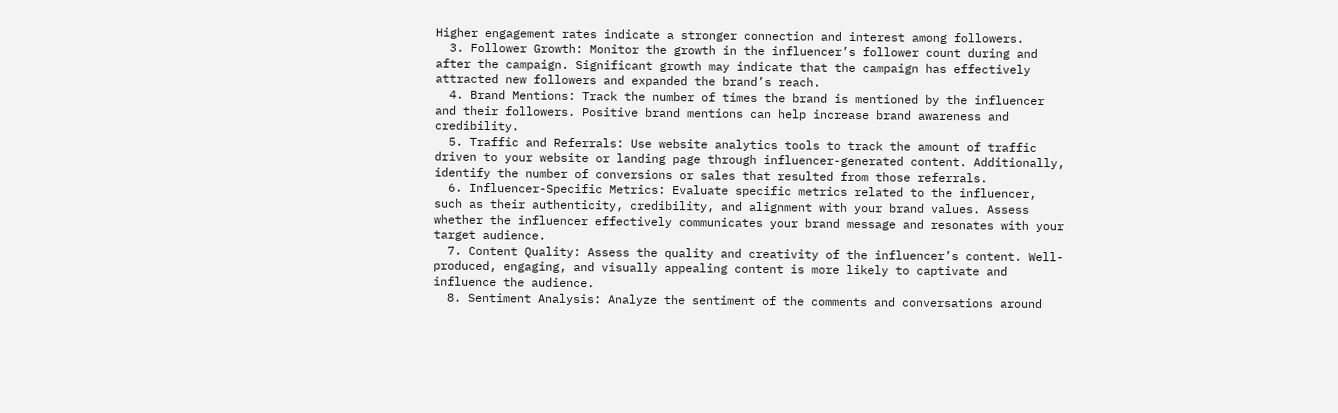Higher engagement rates indicate a stronger connection and interest among followers.
  3. Follower Growth: Monitor the growth in the influencer’s follower count during and after the campaign. Significant growth may indicate that the campaign has effectively attracted new followers and expanded the brand’s reach.
  4. Brand Mentions: Track the number of times the brand is mentioned by the influencer and their followers. Positive brand mentions can help increase brand awareness and credibility.
  5. Traffic and Referrals: Use website analytics tools to track the amount of traffic driven to your website or landing page through influencer-generated content. Additionally, identify the number of conversions or sales that resulted from those referrals.
  6. Influencer-Specific Metrics: Evaluate specific metrics related to the influencer, such as their authenticity, credibility, and alignment with your brand values. Assess whether the influencer effectively communicates your brand message and resonates with your target audience.
  7. Content Quality: Assess the quality and creativity of the influencer’s content. Well-produced, engaging, and visually appealing content is more likely to captivate and influence the audience.
  8. Sentiment Analysis: Analyze the sentiment of the comments and conversations around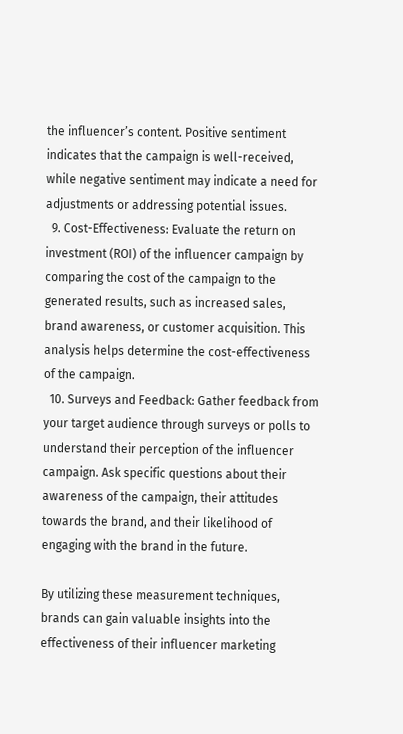the influencer’s content. Positive sentiment indicates that the campaign is well-received, while negative sentiment may indicate a need for adjustments or addressing potential issues.
  9. Cost-Effectiveness: Evaluate the return on investment (ROI) of the influencer campaign by comparing the cost of the campaign to the generated results, such as increased sales, brand awareness, or customer acquisition. This analysis helps determine the cost-effectiveness of the campaign.
  10. Surveys and Feedback: Gather feedback from your target audience through surveys or polls to understand their perception of the influencer campaign. Ask specific questions about their awareness of the campaign, their attitudes towards the brand, and their likelihood of engaging with the brand in the future.

By utilizing these measurement techniques, brands can gain valuable insights into the effectiveness of their influencer marketing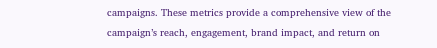campaigns. These metrics provide a comprehensive view of the campaign’s reach, engagement, brand impact, and return on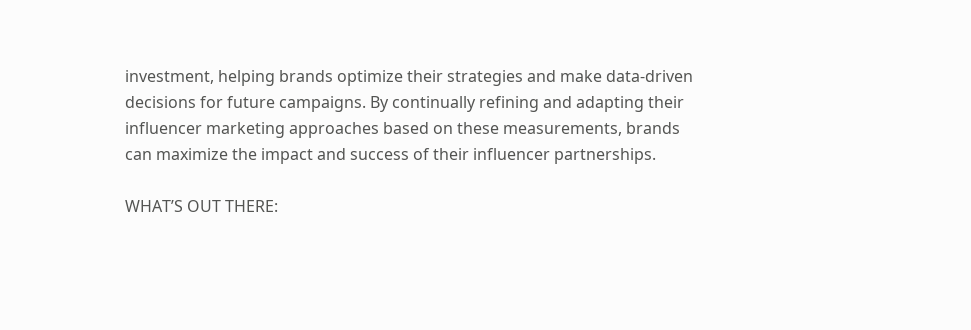investment, helping brands optimize their strategies and make data-driven decisions for future campaigns. By continually refining and adapting their influencer marketing approaches based on these measurements, brands can maximize the impact and success of their influencer partnerships.

WHAT’S OUT THERE: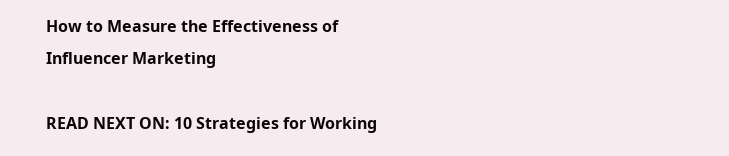How to Measure the Effectiveness of Influencer Marketing

READ NEXT ON: 10 Strategies for Working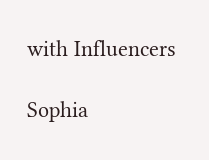with Influencers

Sophia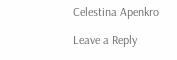Celestina Apenkro

Leave a Reply